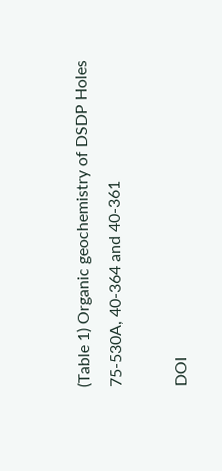(Table 1) Organic geochemistry of DSDP Holes 75-530A, 40-364 and 40-361

DOI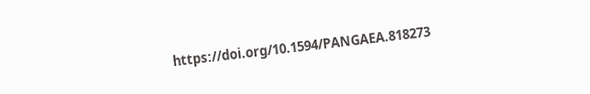https://doi.org/10.1594/PANGAEA.818273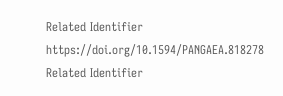Related Identifier https://doi.org/10.1594/PANGAEA.818278
Related Identifier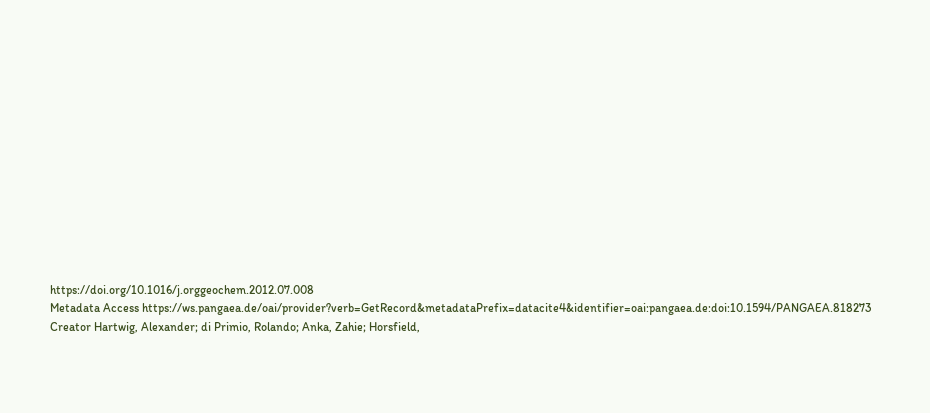https://doi.org/10.1016/j.orggeochem.2012.07.008
Metadata Access https://ws.pangaea.de/oai/provider?verb=GetRecord&metadataPrefix=datacite4&identifier=oai:pangaea.de:doi:10.1594/PANGAEA.818273
Creator Hartwig, Alexander; di Primio, Rolando; Anka, Zahie; Horsfield,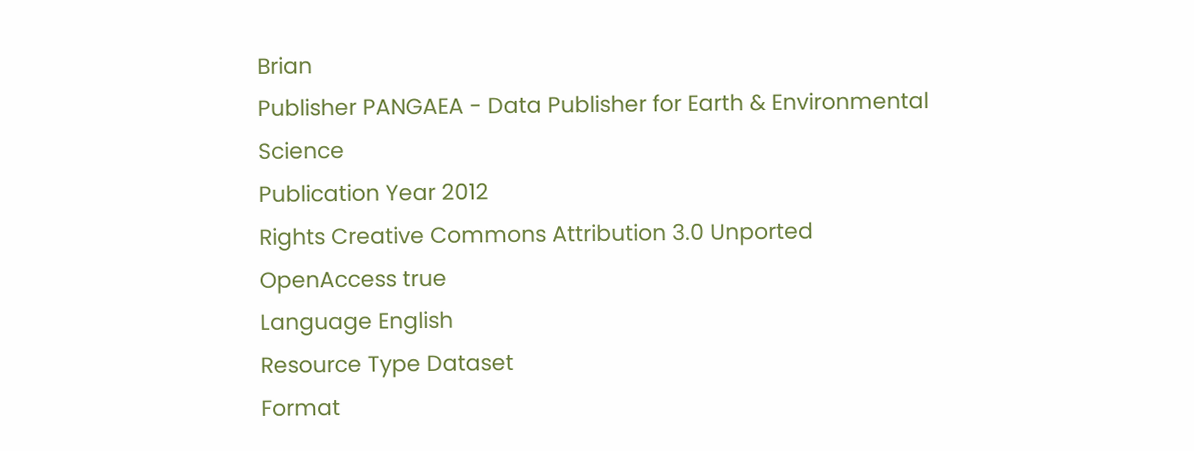Brian
Publisher PANGAEA - Data Publisher for Earth & Environmental Science
Publication Year 2012
Rights Creative Commons Attribution 3.0 Unported
OpenAccess true
Language English
Resource Type Dataset
Format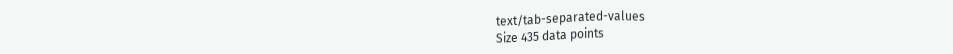text/tab-separated-values
Size 435 data points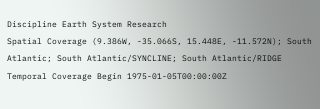Discipline Earth System Research
Spatial Coverage (9.386W, -35.066S, 15.448E, -11.572N); South Atlantic; South Atlantic/SYNCLINE; South Atlantic/RIDGE
Temporal Coverage Begin 1975-01-05T00:00:00Z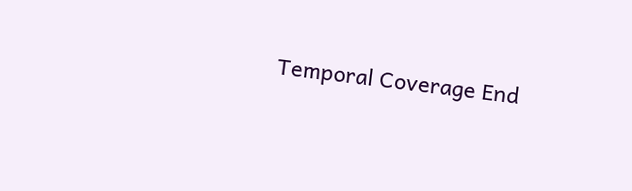Temporal Coverage End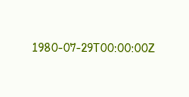1980-07-29T00:00:00Z